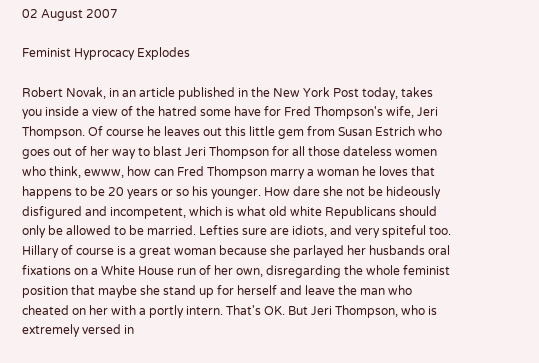02 August 2007

Feminist Hyprocacy Explodes

Robert Novak, in an article published in the New York Post today, takes you inside a view of the hatred some have for Fred Thompson's wife, Jeri Thompson. Of course he leaves out this little gem from Susan Estrich who goes out of her way to blast Jeri Thompson for all those dateless women who think, ewww, how can Fred Thompson marry a woman he loves that happens to be 20 years or so his younger. How dare she not be hideously disfigured and incompetent, which is what old white Republicans should only be allowed to be married. Lefties sure are idiots, and very spiteful too. Hillary of course is a great woman because she parlayed her husbands oral fixations on a White House run of her own, disregarding the whole feminist position that maybe she stand up for herself and leave the man who cheated on her with a portly intern. That's OK. But Jeri Thompson, who is extremely versed in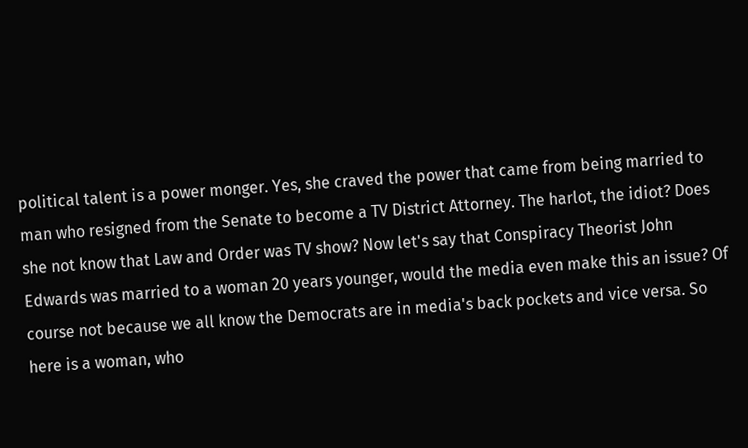political talent is a power monger. Yes, she craved the power that came from being married to man who resigned from the Senate to become a TV District Attorney. The harlot, the idiot? Does she not know that Law and Order was TV show? Now let's say that Conspiracy Theorist John Edwards was married to a woman 20 years younger, would the media even make this an issue? Of course not because we all know the Democrats are in media's back pockets and vice versa. So here is a woman, who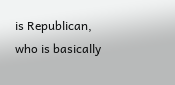is Republican, who is basically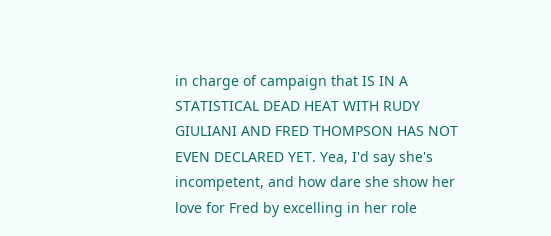in charge of campaign that IS IN A STATISTICAL DEAD HEAT WITH RUDY GIULIANI AND FRED THOMPSON HAS NOT EVEN DECLARED YET. Yea, I'd say she's incompetent, and how dare she show her love for Fred by excelling in her role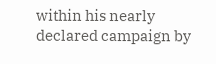within his nearly declared campaign by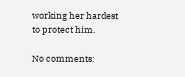working her hardest to protect him.

No comments: